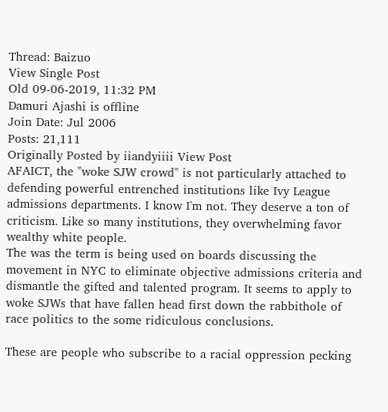Thread: Baizuo
View Single Post
Old 09-06-2019, 11:32 PM
Damuri Ajashi is offline
Join Date: Jul 2006
Posts: 21,111
Originally Posted by iiandyiiii View Post
AFAICT, the "woke SJW crowd" is not particularly attached to defending powerful entrenched institutions like Ivy League admissions departments. I know I'm not. They deserve a ton of criticism. Like so many institutions, they overwhelming favor wealthy white people.
The was the term is being used on boards discussing the movement in NYC to eliminate objective admissions criteria and dismantle the gifted and talented program. It seems to apply to woke SJWs that have fallen head first down the rabbithole of race politics to the some ridiculous conclusions.

These are people who subscribe to a racial oppression pecking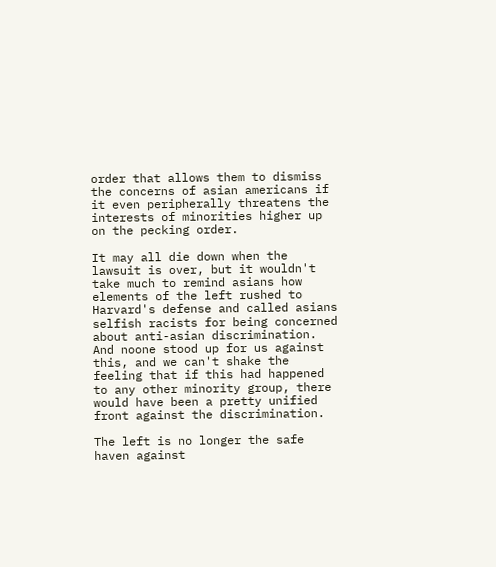order that allows them to dismiss the concerns of asian americans if it even peripherally threatens the interests of minorities higher up on the pecking order.

It may all die down when the lawsuit is over, but it wouldn't take much to remind asians how elements of the left rushed to Harvard's defense and called asians selfish racists for being concerned about anti-asian discrimination. And noone stood up for us against this, and we can't shake the feeling that if this had happened to any other minority group, there would have been a pretty unified front against the discrimination.

The left is no longer the safe haven against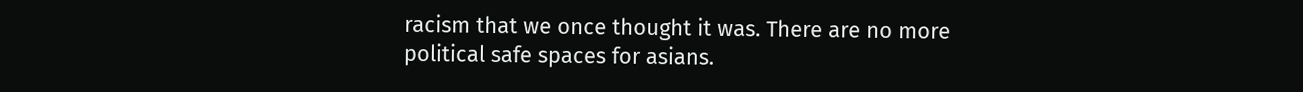racism that we once thought it was. There are no more political safe spaces for asians.